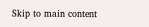Skip to main content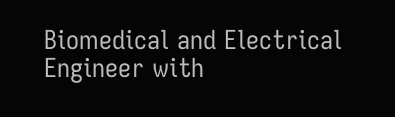Biomedical and Electrical Engineer with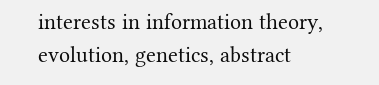interests in information theory, evolution, genetics, abstract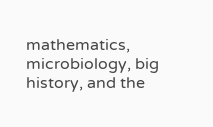mathematics, microbiology, big history, and the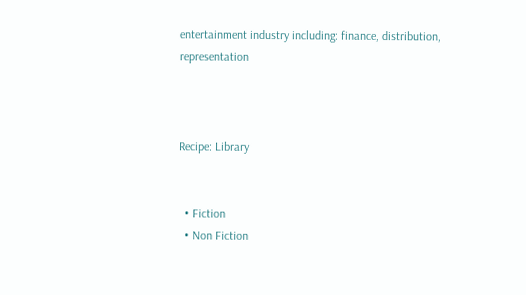entertainment industry including: finance, distribution, representation



Recipe: Library


  • Fiction
  • Non Fiction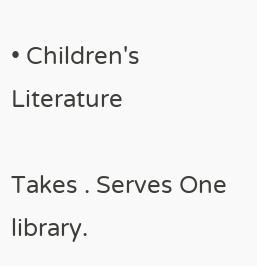• Children's Literature

Takes . Serves One library.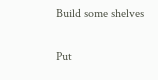Build some shelves

Put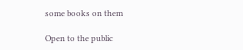some books on them

Open to the public